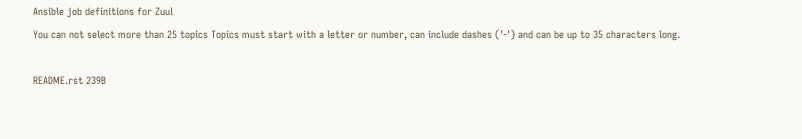Ansible job definitions for Zuul
You can not select more than 25 topics Topics must start with a letter or number, can include dashes ('-') and can be up to 35 characters long.

README.rst 239B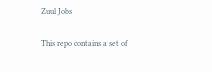Zuul Jobs

This repo contains a set of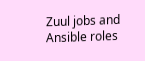Zuul jobs and Ansible roles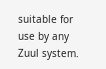suitable for use by any Zuul system.